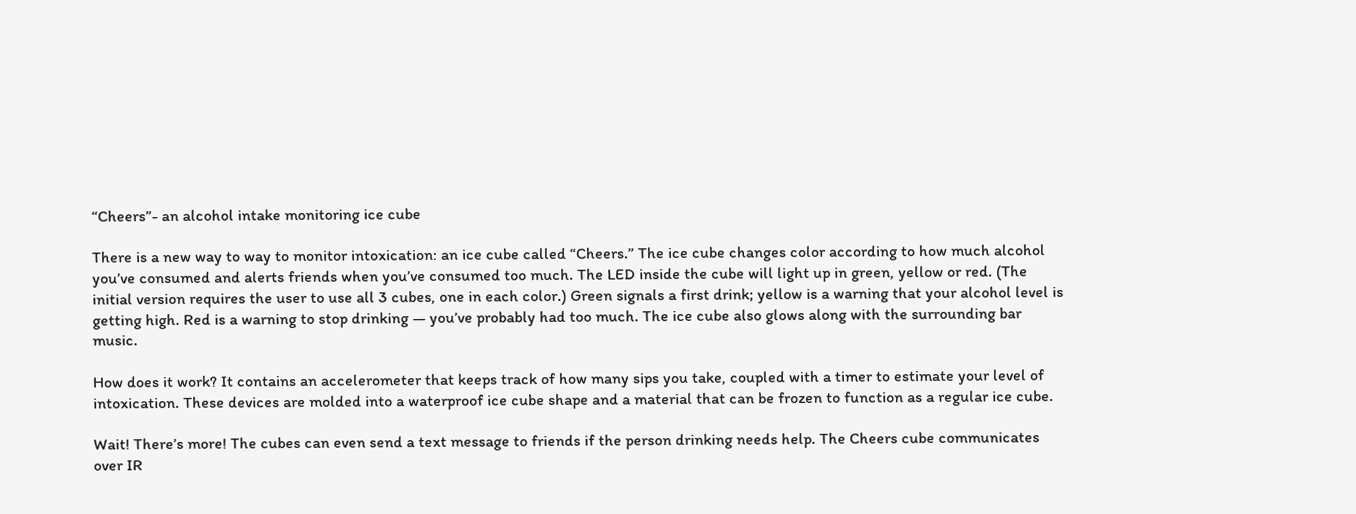“Cheers”- an alcohol intake monitoring ice cube

There is a new way to way to monitor intoxication: an ice cube called “Cheers.” The ice cube changes color according to how much alcohol you’ve consumed and alerts friends when you’ve consumed too much. The LED inside the cube will light up in green, yellow or red. (The initial version requires the user to use all 3 cubes, one in each color.) Green signals a first drink; yellow is a warning that your alcohol level is getting high. Red is a warning to stop drinking — you’ve probably had too much. The ice cube also glows along with the surrounding bar music.

How does it work? It contains an accelerometer that keeps track of how many sips you take, coupled with a timer to estimate your level of intoxication. These devices are molded into a waterproof ice cube shape and a material that can be frozen to function as a regular ice cube.

Wait! There’s more! The cubes can even send a text message to friends if the person drinking needs help. The Cheers cube communicates over IR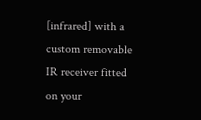[infrared] with a custom removable IR receiver fitted on your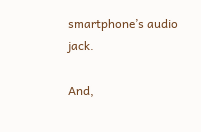smartphone’s audio jack.

And,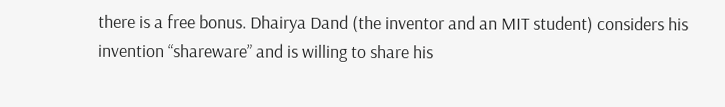there is a free bonus. Dhairya Dand (the inventor and an MIT student) considers his invention “shareware” and is willing to share his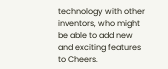technology with other inventors, who might be able to add new and exciting features to Cheers.